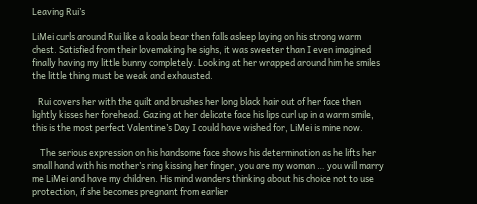Leaving Rui’s

LiMei curls around Rui like a koala bear then falls asleep laying on his strong warm chest. Satisfied from their lovemaking he sighs, it was sweeter than I even imagined finally having my little bunny completely. Looking at her wrapped around him he smiles the little thing must be weak and exhausted.

   Rui covers her with the quilt and brushes her long black hair out of her face then lightly kisses her forehead. Gazing at her delicate face his lips curl up in a warm smile, this is the most perfect Valentine’s Day I could have wished for, LiMei is mine now.

    The serious expression on his handsome face shows his determination as he lifts her small hand with his mother’s ring kissing her finger, you are my woman … you will marry me LiMei and have my children. His mind wanders thinking about his choice not to use protection, if she becomes pregnant from earlier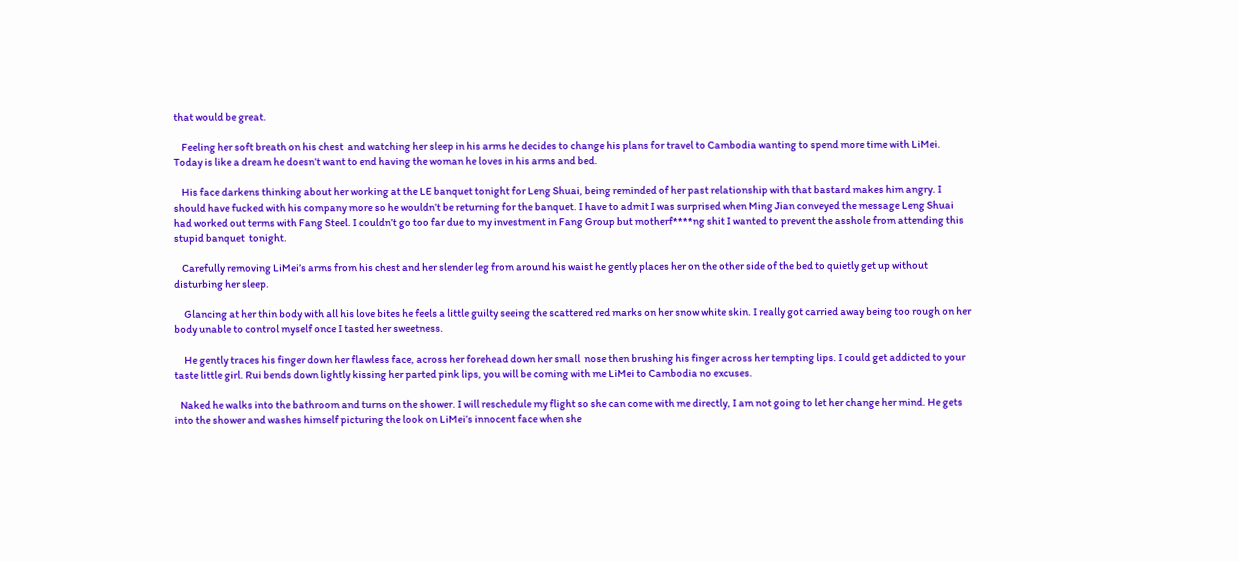that would be great.

    Feeling her soft breath on his chest  and watching her sleep in his arms he decides to change his plans for travel to Cambodia wanting to spend more time with LiMei. Today is like a dream he doesn’t want to end having the woman he loves in his arms and bed.

    His face darkens thinking about her working at the LE banquet tonight for Leng Shuai, being reminded of her past relationship with that bastard makes him angry. I should have fucked with his company more so he wouldn’t be returning for the banquet. I have to admit I was surprised when Ming Jian conveyed the message Leng Shuai had worked out terms with Fang Steel. I couldn’t go too far due to my investment in Fang Group but motherf****ng shit I wanted to prevent the asshole from attending this stupid banquet  tonight.

    Carefully removing LiMei’s arms from his chest and her slender leg from around his waist he gently places her on the other side of the bed to quietly get up without disturbing her sleep.

     Glancing at her thin body with all his love bites he feels a little guilty seeing the scattered red marks on her snow white skin. I really got carried away being too rough on her body unable to control myself once I tasted her sweetness.

     He gently traces his finger down her flawless face, across her forehead down her small  nose then brushing his finger across her tempting lips. I could get addicted to your taste little girl. Rui bends down lightly kissing her parted pink lips, you will be coming with me LiMei to Cambodia no excuses.

   Naked he walks into the bathroom and turns on the shower. I will reschedule my flight so she can come with me directly, I am not going to let her change her mind. He gets into the shower and washes himself picturing the look on LiMei’s innocent face when she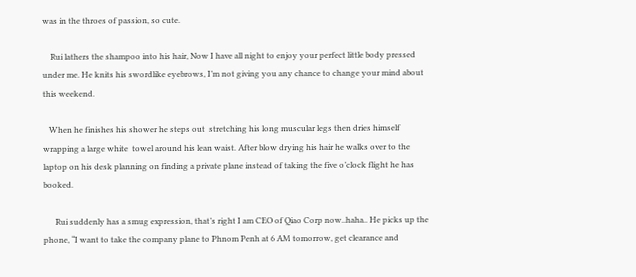was in the throes of passion, so cute.

    Rui lathers the shampoo into his hair, Now I have all night to enjoy your perfect little body pressed under me. He knits his swordlike eyebrows, I’m not giving you any chance to change your mind about this weekend.

   When he finishes his shower he steps out  stretching his long muscular legs then dries himself wrapping a large white  towel around his lean waist. After blow drying his hair he walks over to the laptop on his desk planning on finding a private plane instead of taking the five o’clock flight he has booked.

      Rui suddenly has a smug expression, that’s right I am CEO of Qiao Corp now..haha.. He picks up the phone, “I want to take the company plane to Phnom Penh at 6 AM tomorrow, get clearance and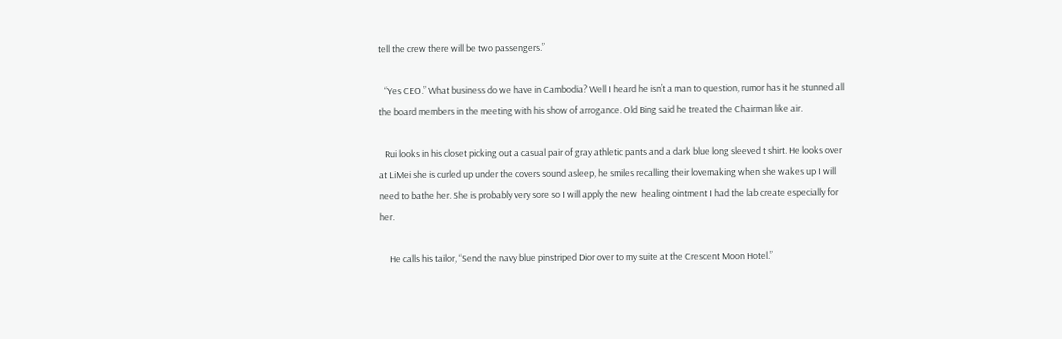tell the crew there will be two passengers.”

   “Yes CEO.” What business do we have in Cambodia? Well I heard he isn’t a man to question, rumor has it he stunned all the board members in the meeting with his show of arrogance. Old Bing said he treated the Chairman like air.

   Rui looks in his closet picking out a casual pair of gray athletic pants and a dark blue long sleeved t shirt. He looks over at LiMei she is curled up under the covers sound asleep, he smiles recalling their lovemaking when she wakes up I will need to bathe her. She is probably very sore so I will apply the new  healing ointment I had the lab create especially for her.

     He calls his tailor, “Send the navy blue pinstriped Dior over to my suite at the Crescent Moon Hotel.”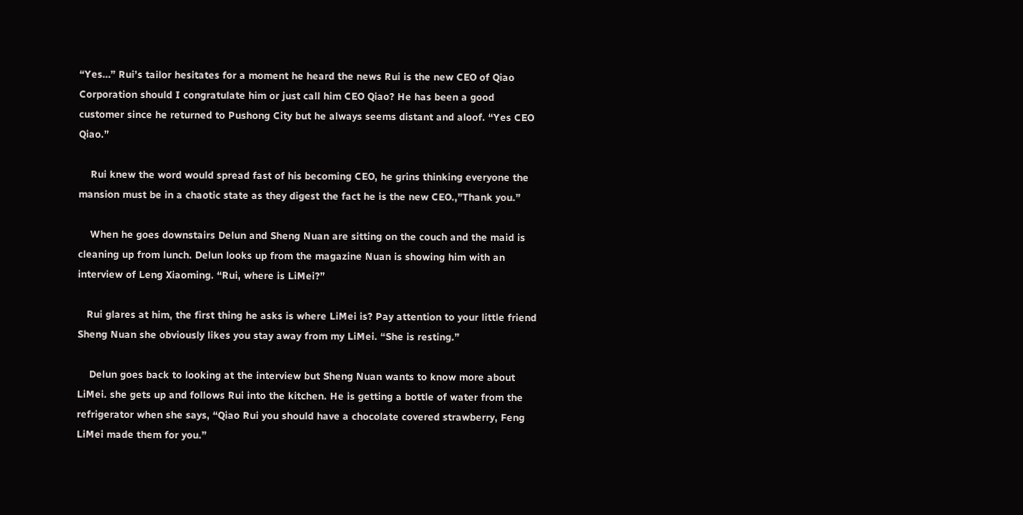“Yes…” Rui’s tailor hesitates for a moment he heard the news Rui is the new CEO of Qiao Corporation should I congratulate him or just call him CEO Qiao? He has been a good customer since he returned to Pushong City but he always seems distant and aloof. “Yes CEO Qiao.”

    Rui knew the word would spread fast of his becoming CEO, he grins thinking everyone the mansion must be in a chaotic state as they digest the fact he is the new CEO.,”Thank you.”

    When he goes downstairs Delun and Sheng Nuan are sitting on the couch and the maid is cleaning up from lunch. Delun looks up from the magazine Nuan is showing him with an interview of Leng Xiaoming. “Rui, where is LiMei?”

   Rui glares at him, the first thing he asks is where LiMei is? Pay attention to your little friend Sheng Nuan she obviously likes you stay away from my LiMei. “She is resting.”

    Delun goes back to looking at the interview but Sheng Nuan wants to know more about LiMei. she gets up and follows Rui into the kitchen. He is getting a bottle of water from the refrigerator when she says, “Qiao Rui you should have a chocolate covered strawberry, Feng LiMei made them for you.”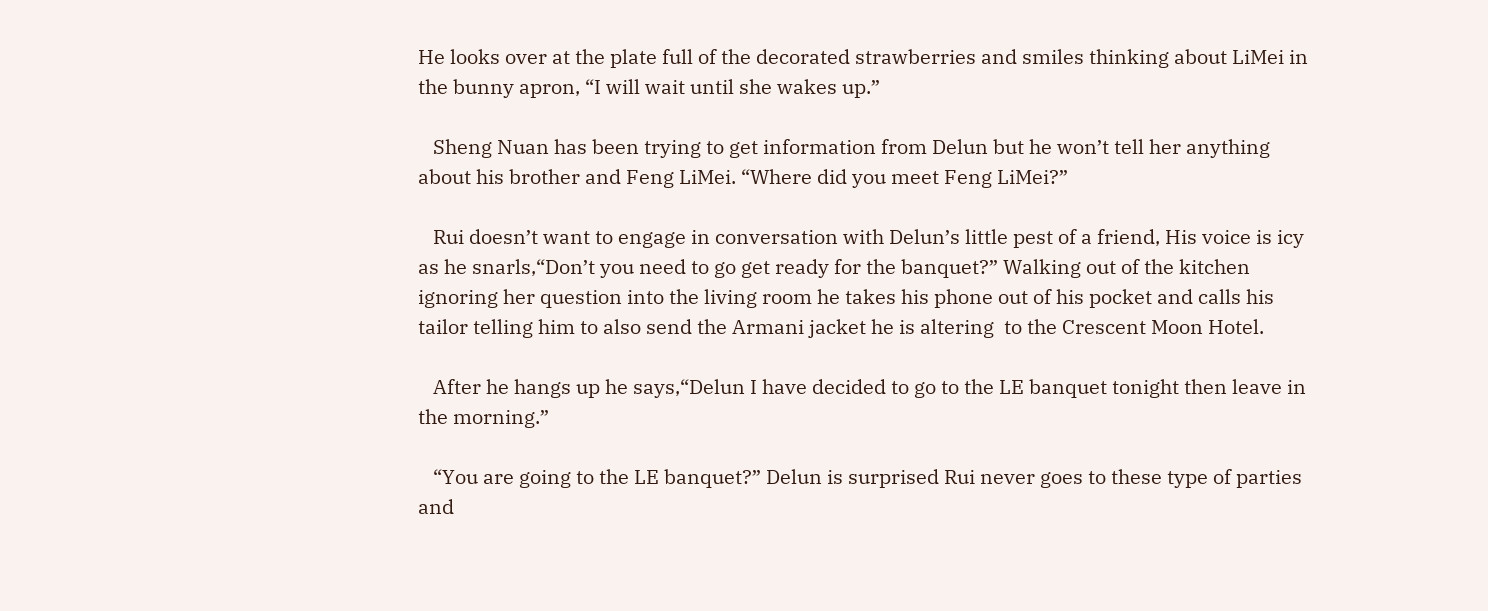He looks over at the plate full of the decorated strawberries and smiles thinking about LiMei in the bunny apron, “I will wait until she wakes up.”

   Sheng Nuan has been trying to get information from Delun but he won’t tell her anything about his brother and Feng LiMei. “Where did you meet Feng LiMei?”

   Rui doesn’t want to engage in conversation with Delun’s little pest of a friend, His voice is icy as he snarls,“Don’t you need to go get ready for the banquet?” Walking out of the kitchen ignoring her question into the living room he takes his phone out of his pocket and calls his tailor telling him to also send the Armani jacket he is altering  to the Crescent Moon Hotel.

   After he hangs up he says,“Delun I have decided to go to the LE banquet tonight then leave in the morning.”

   “You are going to the LE banquet?” Delun is surprised Rui never goes to these type of parties and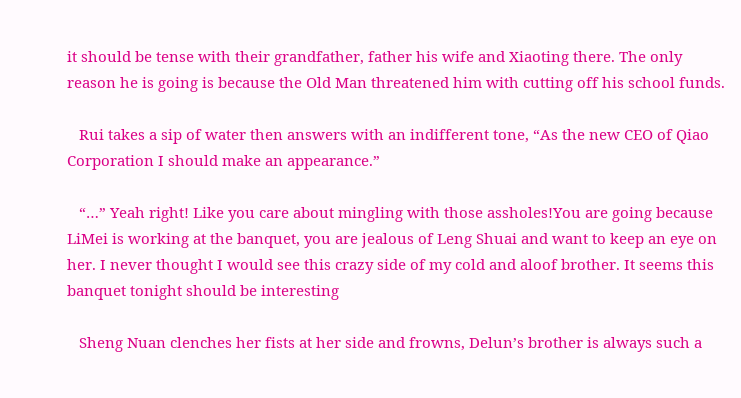it should be tense with their grandfather, father his wife and Xiaoting there. The only reason he is going is because the Old Man threatened him with cutting off his school funds.

   Rui takes a sip of water then answers with an indifferent tone, “As the new CEO of Qiao Corporation I should make an appearance.”

   “…” Yeah right! Like you care about mingling with those assholes!You are going because LiMei is working at the banquet, you are jealous of Leng Shuai and want to keep an eye on her. I never thought I would see this crazy side of my cold and aloof brother. It seems this banquet tonight should be interesting

   Sheng Nuan clenches her fists at her side and frowns, Delun’s brother is always such a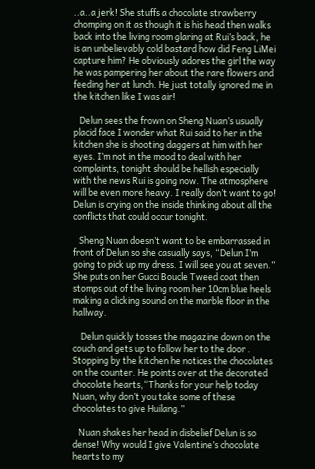..a..a jerk! She stuffs a chocolate strawberry chomping on it as though it is his head then walks back into the living room glaring at Rui’s back, he is an unbelievably cold bastard how did Feng LiMei capture him? He obviously adores the girl the way he was pampering her about the rare flowers and feeding her at lunch. He just totally ignored me in the kitchen like I was air!

   Delun sees the frown on Sheng Nuan’s usually placid face I wonder what Rui said to her in the kitchen she is shooting daggers at him with her eyes. I’m not in the mood to deal with her complaints, tonight should be hellish especially with the news Rui is going now. The atmosphere will be even more heavy. I really don’t want to go! Delun is crying on the inside thinking about all the conflicts that could occur tonight.

   Sheng Nuan doesn’t want to be embarrassed in front of Delun so she casually says, “Delun I’m going to pick up my dress. I will see you at seven.” She puts on her Gucci Boucle Tweed coat then stomps out of the living room her 10cm blue heels making a clicking sound on the marble floor in the hallway.

    Delun quickly tosses the magazine down on the couch and gets up to follow her to the door . Stopping by the kitchen he notices the chocolates on the counter. He points over at the decorated chocolate hearts,“Thanks for your help today Nuan, why don’t you take some of these chocolates to give Huilang.”

   Nuan shakes her head in disbelief Delun is so dense! Why would I give Valentine’s chocolate hearts to my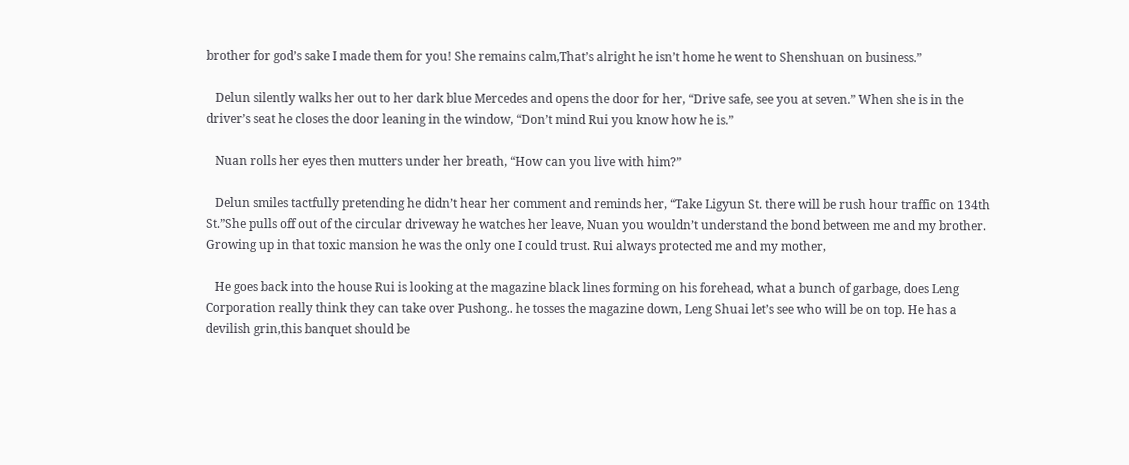brother for god’s sake I made them for you! She remains calm,That’s alright he isn’t home he went to Shenshuan on business.”

   Delun silently walks her out to her dark blue Mercedes and opens the door for her, “Drive safe, see you at seven.” When she is in the driver’s seat he closes the door leaning in the window, “Don’t mind Rui you know how he is.”

   Nuan rolls her eyes then mutters under her breath, “How can you live with him?”

   Delun smiles tactfully pretending he didn’t hear her comment and reminds her, “Take Ligyun St. there will be rush hour traffic on 134th St.”She pulls off out of the circular driveway he watches her leave, Nuan you wouldn’t understand the bond between me and my brother. Growing up in that toxic mansion he was the only one I could trust. Rui always protected me and my mother,

   He goes back into the house Rui is looking at the magazine black lines forming on his forehead, what a bunch of garbage, does Leng Corporation really think they can take over Pushong.. he tosses the magazine down, Leng Shuai let’s see who will be on top. He has a devilish grin,this banquet should be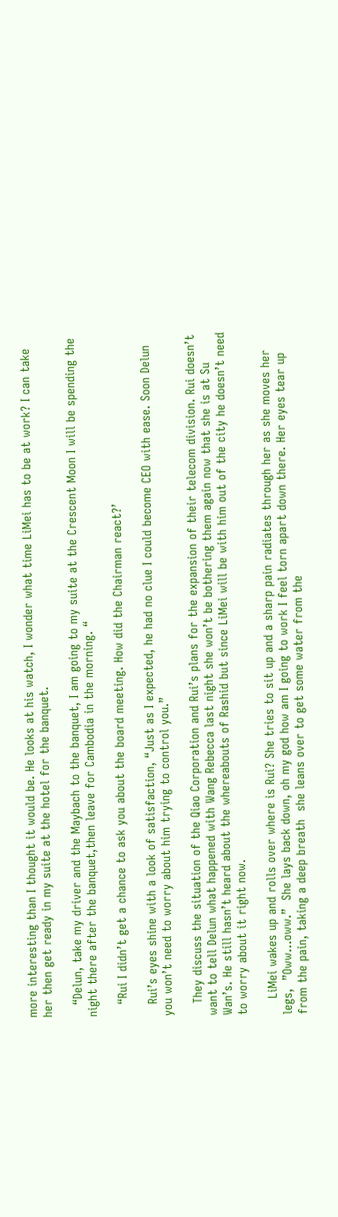more interesting than I thought it would be. He looks at his watch, I wonder what time LiMei has to be at work? I can take her then get ready in my suite at the hotel for the banquet.

   “Delun, take my driver and the Maybach to the banquet, I am going to my suite at the Crescent Moon I will be spending the night there after the banquet,then leave for Cambodia in the morning. “

   “Rui I didn’t get a chance to ask you about the board meeting. How did the Chairman react?’

   Rui’s eyes shine with a look of satisfaction, “Just as I expected, he had no clue I could become CEO with ease. Soon Delun you won’t need to worry about him trying to control you.”

   They discuss the situation of the Qiao Corporation and Rui’s plans for the expansion of their telecom division. Rui doesn’t want to tell Delun what happened with Wang Rebecca last night she won’t be bothering them again now that she is at Su Wan’s. He still hasn’t heard about the whereabouts of Rashid but since LiMei will be with him out of the city he doesn’t need to worry about it right now.

    LiMei wakes up and rolls over where is Rui? She tries to sit up and a sharp pain radiates through her as she moves her legs,  ”Oww…oww.”  She lays back down, oh my god how am I going to work I feel torn apart down there. Her eyes tear up from the pain, taking a deep breath  she leans over to get some water from the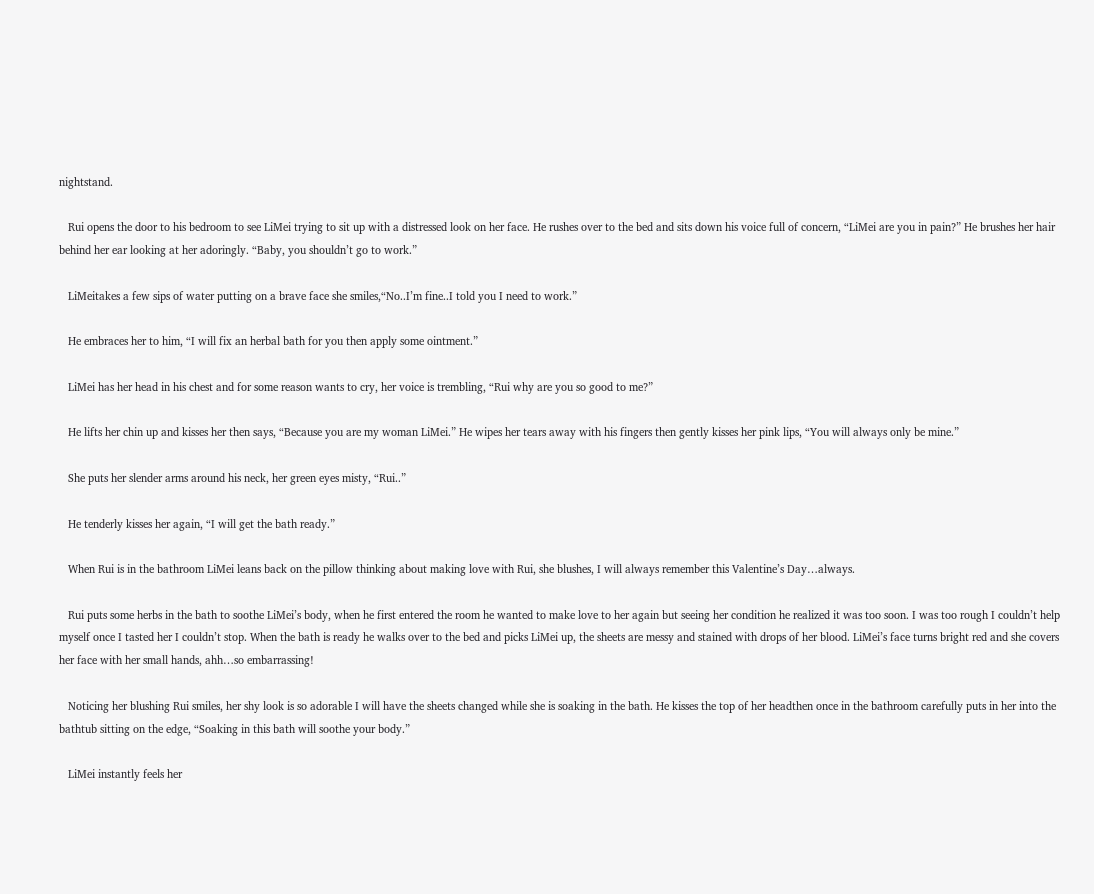nightstand.

   Rui opens the door to his bedroom to see LiMei trying to sit up with a distressed look on her face. He rushes over to the bed and sits down his voice full of concern, “LiMei are you in pain?” He brushes her hair behind her ear looking at her adoringly. “Baby, you shouldn’t go to work.”

   LiMeitakes a few sips of water putting on a brave face she smiles,“No..I’m fine..I told you I need to work.”

   He embraces her to him, “I will fix an herbal bath for you then apply some ointment.”

   LiMei has her head in his chest and for some reason wants to cry, her voice is trembling, “Rui why are you so good to me?”

   He lifts her chin up and kisses her then says, “Because you are my woman LiMei.” He wipes her tears away with his fingers then gently kisses her pink lips, “You will always only be mine.”

   She puts her slender arms around his neck, her green eyes misty, “Rui..”

   He tenderly kisses her again, “I will get the bath ready.”

   When Rui is in the bathroom LiMei leans back on the pillow thinking about making love with Rui, she blushes, I will always remember this Valentine’s Day…always.

   Rui puts some herbs in the bath to soothe LiMei’s body, when he first entered the room he wanted to make love to her again but seeing her condition he realized it was too soon. I was too rough I couldn’t help myself once I tasted her I couldn’t stop. When the bath is ready he walks over to the bed and picks LiMei up, the sheets are messy and stained with drops of her blood. LiMei’s face turns bright red and she covers her face with her small hands, ahh…so embarrassing!

   Noticing her blushing Rui smiles, her shy look is so adorable I will have the sheets changed while she is soaking in the bath. He kisses the top of her headthen once in the bathroom carefully puts in her into the bathtub sitting on the edge, “Soaking in this bath will soothe your body.”

   LiMei instantly feels her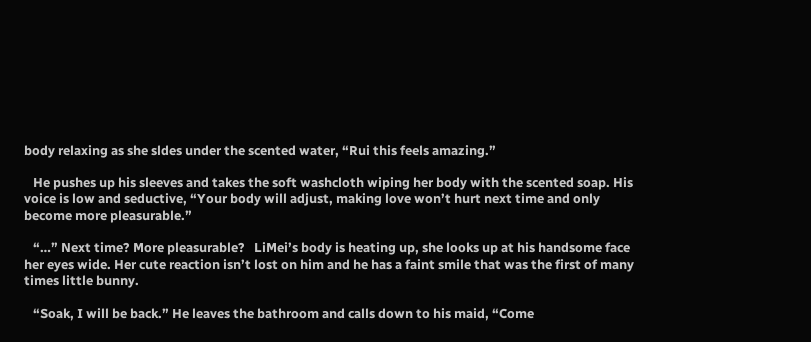body relaxing as she sldes under the scented water, “Rui this feels amazing.”

   He pushes up his sleeves and takes the soft washcloth wiping her body with the scented soap. His voice is low and seductive, “Your body will adjust, making love won’t hurt next time and only become more pleasurable.”

   “…” Next time? More pleasurable?   LiMei’s body is heating up, she looks up at his handsome face her eyes wide. Her cute reaction isn’t lost on him and he has a faint smile that was the first of many times little bunny.

   “Soak, I will be back.” He leaves the bathroom and calls down to his maid, “Come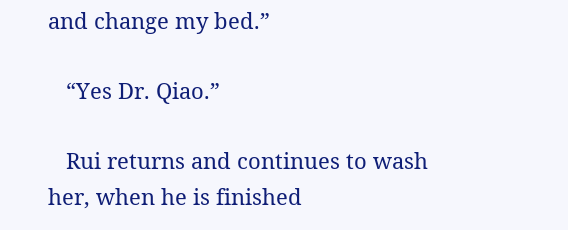and change my bed.”

   “Yes Dr. Qiao.”

   Rui returns and continues to wash her, when he is finished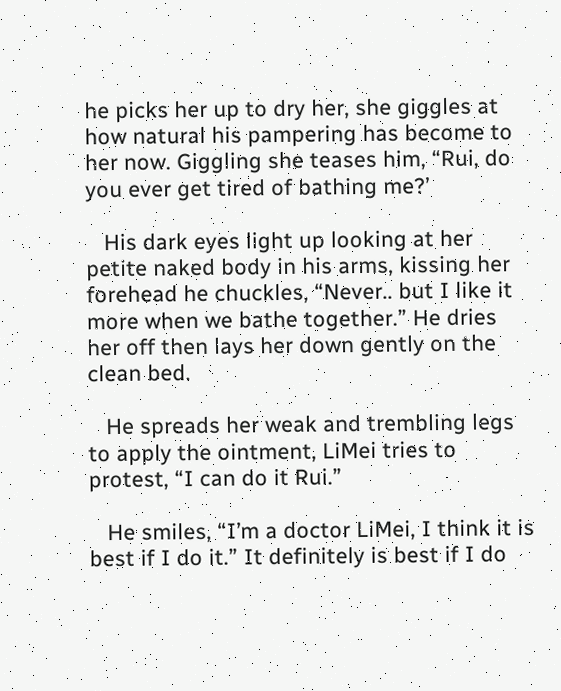he picks her up to dry her, she giggles at how natural his pampering has become to her now. Giggling she teases him, “Rui, do you ever get tired of bathing me?’

   His dark eyes light up looking at her petite naked body in his arms, kissing her forehead he chuckles, “Never.. but I like it more when we bathe together.” He dries her off then lays her down gently on the clean bed.

   He spreads her weak and trembling legs to apply the ointment, LiMei tries to protest, “I can do it Rui.”

   He smiles, “I’m a doctor LiMei, I think it is best if I do it.” It definitely is best if I do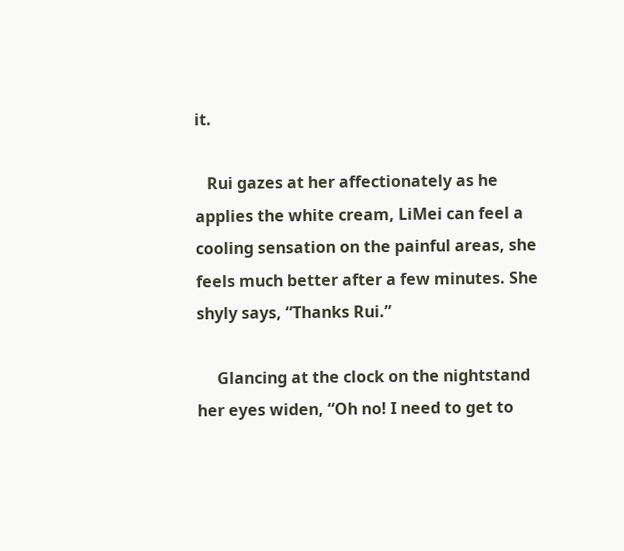it.

   Rui gazes at her affectionately as he applies the white cream, LiMei can feel a cooling sensation on the painful areas, she feels much better after a few minutes. She shyly says, “Thanks Rui.”

     Glancing at the clock on the nightstand her eyes widen, “Oh no! I need to get to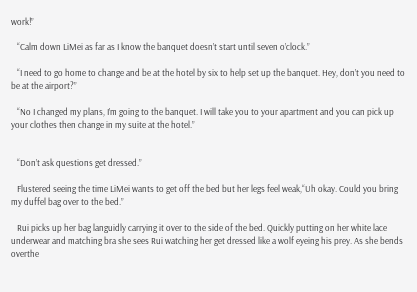work!”

   “Calm down LiMei as far as I know the banquet doesn’t start until seven o’clock.”

   “I need to go home to change and be at the hotel by six to help set up the banquet. Hey, don’t you need to be at the airport?”

   “No I changed my plans, I’m going to the banquet. I will take you to your apartment and you can pick up your clothes then change in my suite at the hotel.”


   “Don’t ask questions get dressed.”

   Flustered seeing the time LiMei wants to get off the bed but her legs feel weak,“Uh okay. Could you bring my duffel bag over to the bed.”

   Rui picks up her bag languidly carrying it over to the side of the bed. Quickly putting on her white lace underwear and matching bra she sees Rui watching her get dressed like a wolf eyeing his prey. As she bends overthe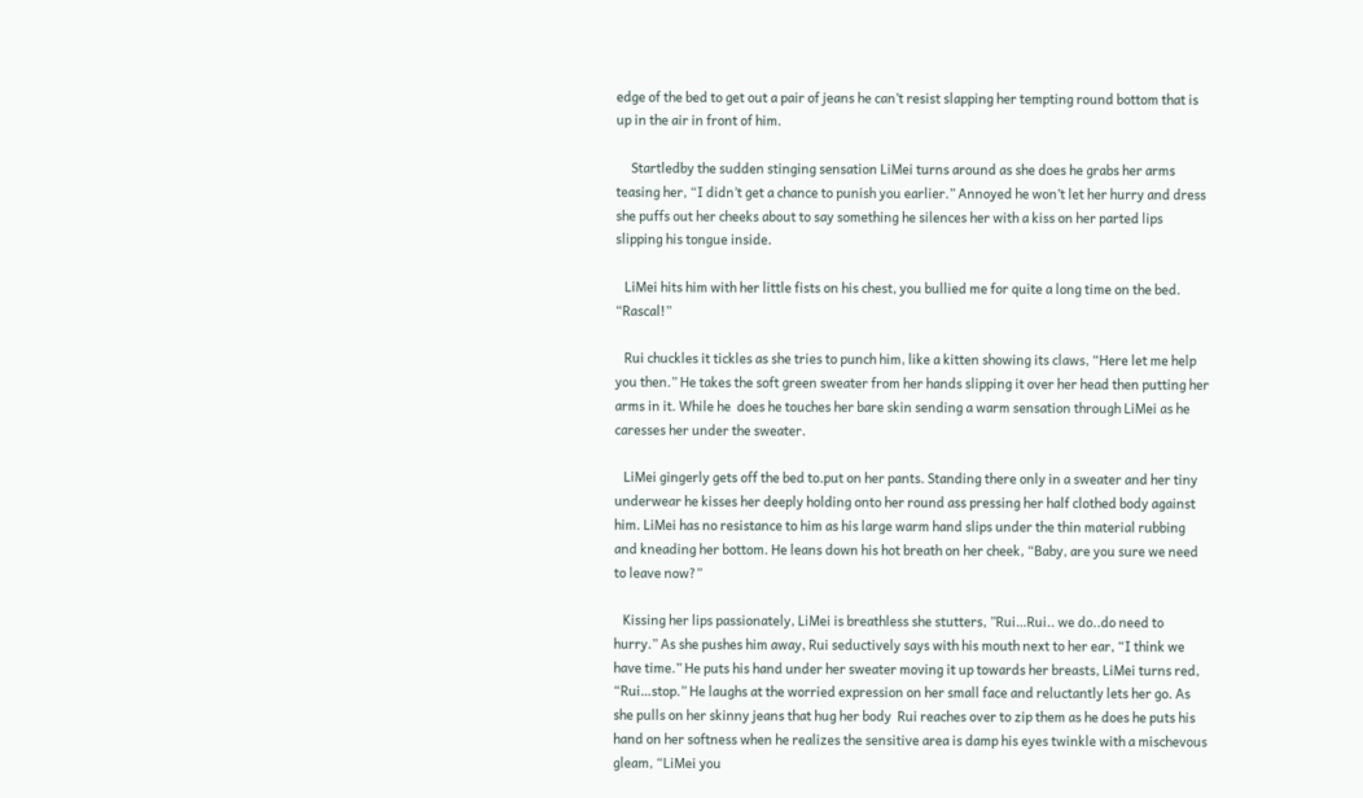edge of the bed to get out a pair of jeans he can’t resist slapping her tempting round bottom that is up in the air in front of him.

     Startledby the sudden stinging sensation LiMei turns around as she does he grabs her arms teasing her, “I didn’t get a chance to punish you earlier.” Annoyed he won’t let her hurry and dress she puffs out her cheeks about to say something he silences her with a kiss on her parted lips slipping his tongue inside.

   LiMei hits him with her little fists on his chest, you bullied me for quite a long time on the bed. “Rascal!”

   Rui chuckles it tickles as she tries to punch him, like a kitten showing its claws, “Here let me help you then.” He takes the soft green sweater from her hands slipping it over her head then putting her arms in it. While he  does he touches her bare skin sending a warm sensation through LiMei as he caresses her under the sweater.

   LiMei gingerly gets off the bed to.put on her pants. Standing there only in a sweater and her tiny underwear he kisses her deeply holding onto her round ass pressing her half clothed body against him. LiMei has no resistance to him as his large warm hand slips under the thin material rubbing and kneading her bottom. He leans down his hot breath on her cheek, “Baby, are you sure we need to leave now?”

   Kissing her lips passionately, LiMei is breathless she stutters, ”Rui…Rui.. we do..do need to hurry.” As she pushes him away, Rui seductively says with his mouth next to her ear, “I think we have time.” He puts his hand under her sweater moving it up towards her breasts, LiMei turns red, “Rui…stop.” He laughs at the worried expression on her small face and reluctantly lets her go. As she pulls on her skinny jeans that hug her body  Rui reaches over to zip them as he does he puts his hand on her softness when he realizes the sensitive area is damp his eyes twinkle with a mischevous gleam, “LiMei you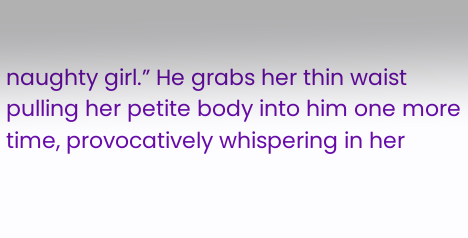naughty girl.” He grabs her thin waist pulling her petite body into him one more time, provocatively whispering in her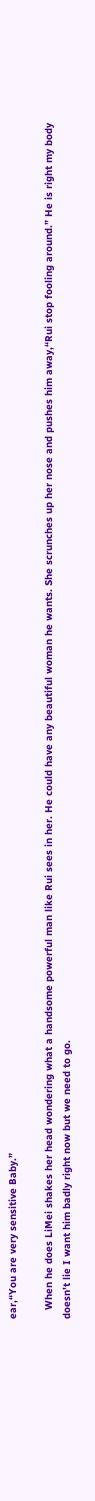ear,“You are very sensitive Baby.”

   When he does LiMei shakes her head wondering what a handsome powerful man like Rui sees in her. He could have any beautiful woman he wants. She scrunches up her nose and pushes him away,“Rui stop fooling around.” He is right my body doesn’t lie I want him badly right now but we need to go.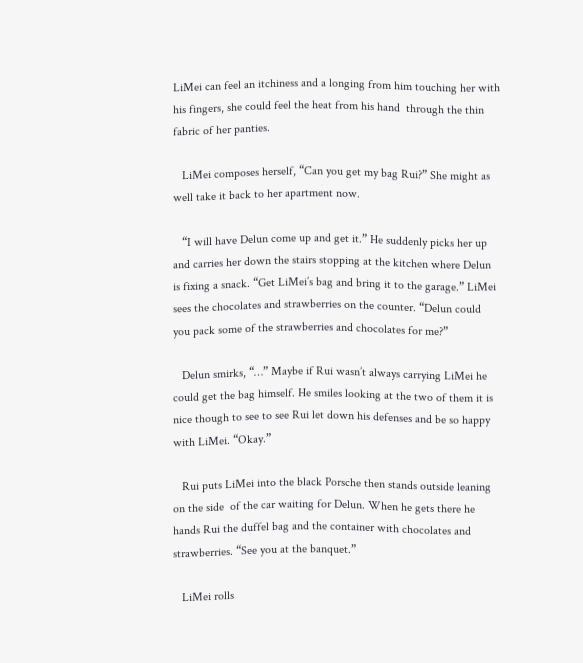LiMei can feel an itchiness and a longing from him touching her with his fingers, she could feel the heat from his hand  through the thin fabric of her panties.

   LiMei composes herself, “Can you get my bag Rui?” She might as well take it back to her apartment now.

   “I will have Delun come up and get it.” He suddenly picks her up and carries her down the stairs stopping at the kitchen where Delun is fixing a snack. “Get LiMei’s bag and bring it to the garage.” LiMei sees the chocolates and strawberries on the counter. “Delun could you pack some of the strawberries and chocolates for me?”

   Delun smirks, “…” Maybe if Rui wasn’t always carrying LiMei he could get the bag himself. He smiles looking at the two of them it is nice though to see to see Rui let down his defenses and be so happy with LiMei. “Okay.”

   Rui puts LiMei into the black Porsche then stands outside leaning on the side  of the car waiting for Delun. When he gets there he hands Rui the duffel bag and the container with chocolates and strawberries. “See you at the banquet.”

   LiMei rolls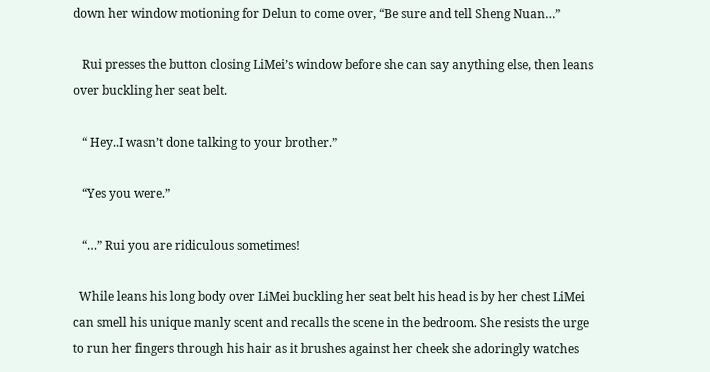down her window motioning for Delun to come over, “Be sure and tell Sheng Nuan…”

   Rui presses the button closing LiMei’s window before she can say anything else, then leans over buckling her seat belt.

   “ Hey..I wasn’t done talking to your brother.”

   “Yes you were.”

   “…” Rui you are ridiculous sometimes!

  While leans his long body over LiMei buckling her seat belt his head is by her chest LiMei can smell his unique manly scent and recalls the scene in the bedroom. She resists the urge to run her fingers through his hair as it brushes against her cheek she adoringly watches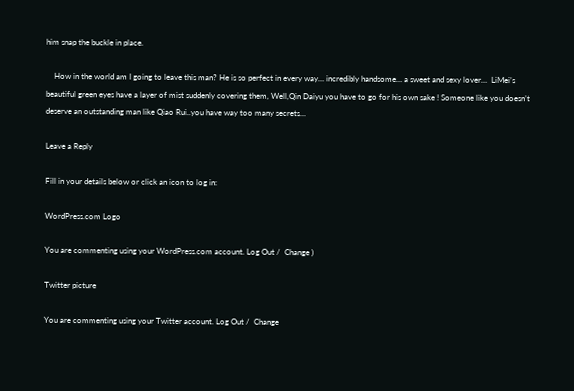him snap the buckle in place.

    How in the world am I going to leave this man? He is so perfect in every way… incredibly handsome… a sweet and sexy lover…  LiMei’s beautiful green eyes have a layer of mist suddenly covering them, Well,Qin Daiyu you have to go for his own sake ! Someone like you doesn’t deserve an outstanding man like Qiao Rui..you have way too many secrets…

Leave a Reply

Fill in your details below or click an icon to log in:

WordPress.com Logo

You are commenting using your WordPress.com account. Log Out /  Change )

Twitter picture

You are commenting using your Twitter account. Log Out /  Change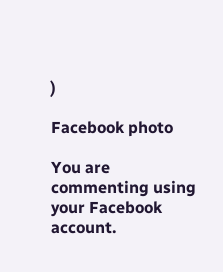)

Facebook photo

You are commenting using your Facebook account.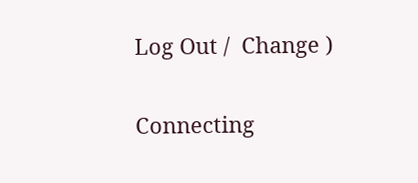Log Out /  Change )

Connecting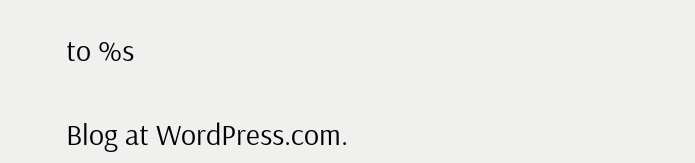to %s

Blog at WordPress.com.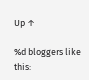Up ↑

%d bloggers like this: